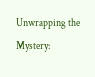Unwrapping the Mystery: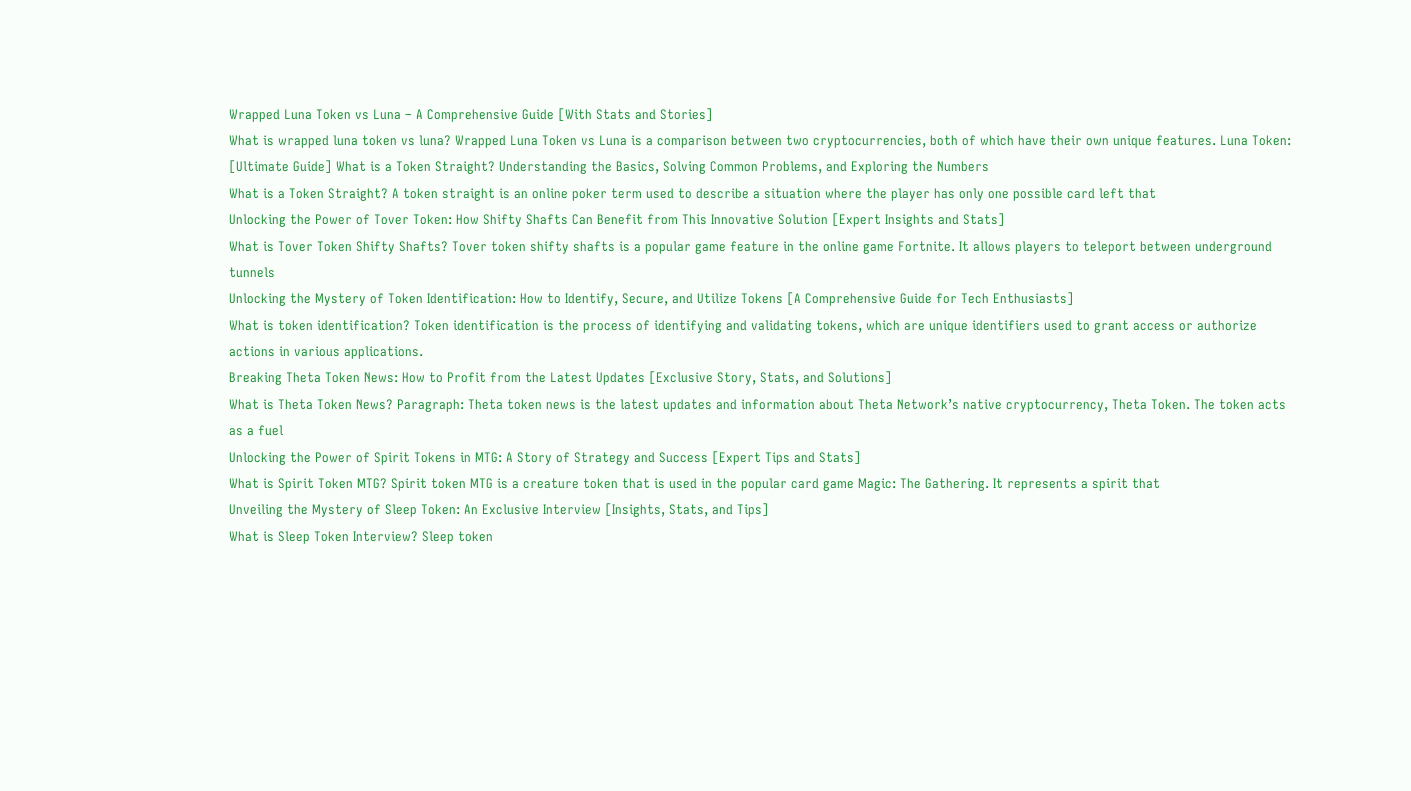Wrapped Luna Token vs Luna – A Comprehensive Guide [With Stats and Stories]
What is wrapped luna token vs luna? Wrapped Luna Token vs Luna is a comparison between two cryptocurrencies, both of which have their own unique features. Luna Token:
[Ultimate Guide] What is a Token Straight? Understanding the Basics, Solving Common Problems, and Exploring the Numbers
What is a Token Straight? A token straight is an online poker term used to describe a situation where the player has only one possible card left that
Unlocking the Power of Tover Token: How Shifty Shafts Can Benefit from This Innovative Solution [Expert Insights and Stats]
What is Tover Token Shifty Shafts? Tover token shifty shafts is a popular game feature in the online game Fortnite. It allows players to teleport between underground tunnels
Unlocking the Mystery of Token Identification: How to Identify, Secure, and Utilize Tokens [A Comprehensive Guide for Tech Enthusiasts]
What is token identification? Token identification is the process of identifying and validating tokens, which are unique identifiers used to grant access or authorize actions in various applications.
Breaking Theta Token News: How to Profit from the Latest Updates [Exclusive Story, Stats, and Solutions]
What is Theta Token News? Paragraph: Theta token news is the latest updates and information about Theta Network’s native cryptocurrency, Theta Token. The token acts as a fuel
Unlocking the Power of Spirit Tokens in MTG: A Story of Strategy and Success [Expert Tips and Stats]
What is Spirit Token MTG? Spirit token MTG is a creature token that is used in the popular card game Magic: The Gathering. It represents a spirit that
Unveiling the Mystery of Sleep Token: An Exclusive Interview [Insights, Stats, and Tips]
What is Sleep Token Interview? Sleep token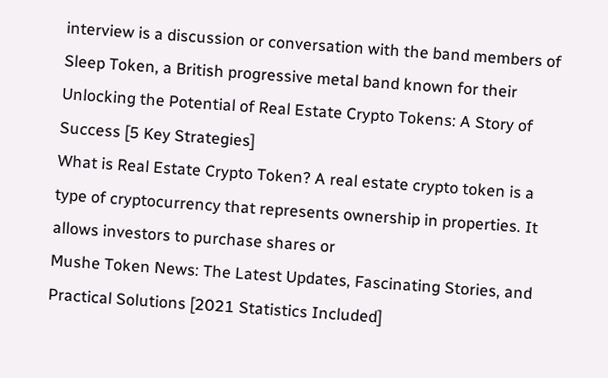interview is a discussion or conversation with the band members of Sleep Token, a British progressive metal band known for their
Unlocking the Potential of Real Estate Crypto Tokens: A Story of Success [5 Key Strategies]
What is Real Estate Crypto Token? A real estate crypto token is a type of cryptocurrency that represents ownership in properties. It allows investors to purchase shares or
Mushe Token News: The Latest Updates, Fascinating Stories, and Practical Solutions [2021 Statistics Included]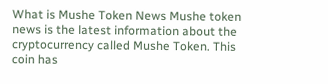What is Mushe Token News Mushe token news is the latest information about the cryptocurrency called Mushe Token. This coin has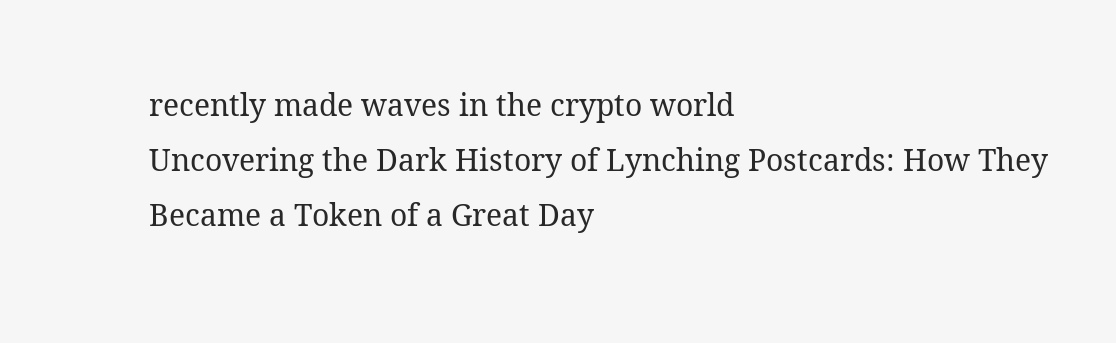recently made waves in the crypto world
Uncovering the Dark History of Lynching Postcards: How They Became a Token of a Great Day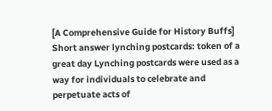[A Comprehensive Guide for History Buffs]
Short answer lynching postcards: token of a great day Lynching postcards were used as a way for individuals to celebrate and perpetuate acts of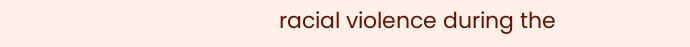racial violence during the